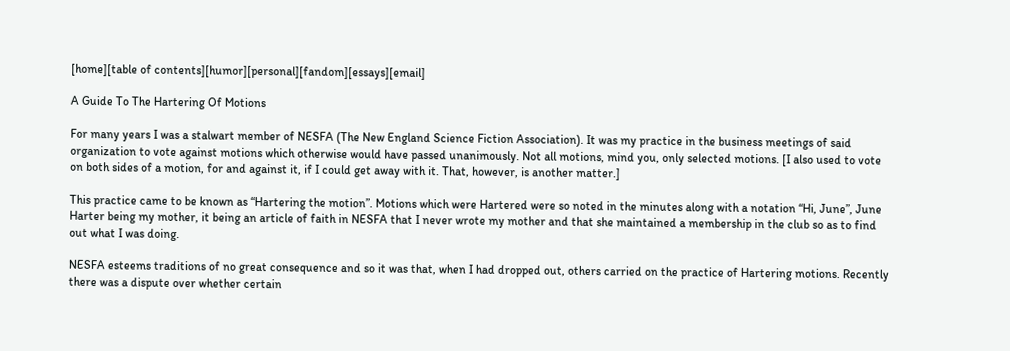[home][table of contents][humor][personal][fandom][essays][email]

A Guide To The Hartering Of Motions

For many years I was a stalwart member of NESFA (The New England Science Fiction Association). It was my practice in the business meetings of said organization to vote against motions which otherwise would have passed unanimously. Not all motions, mind you, only selected motions. [I also used to vote on both sides of a motion, for and against it, if I could get away with it. That, however, is another matter.]

This practice came to be known as “Hartering the motion”. Motions which were Hartered were so noted in the minutes along with a notation “Hi, June”, June Harter being my mother, it being an article of faith in NESFA that I never wrote my mother and that she maintained a membership in the club so as to find out what I was doing.

NESFA esteems traditions of no great consequence and so it was that, when I had dropped out, others carried on the practice of Hartering motions. Recently there was a dispute over whether certain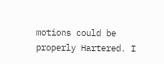motions could be properly Hartered. I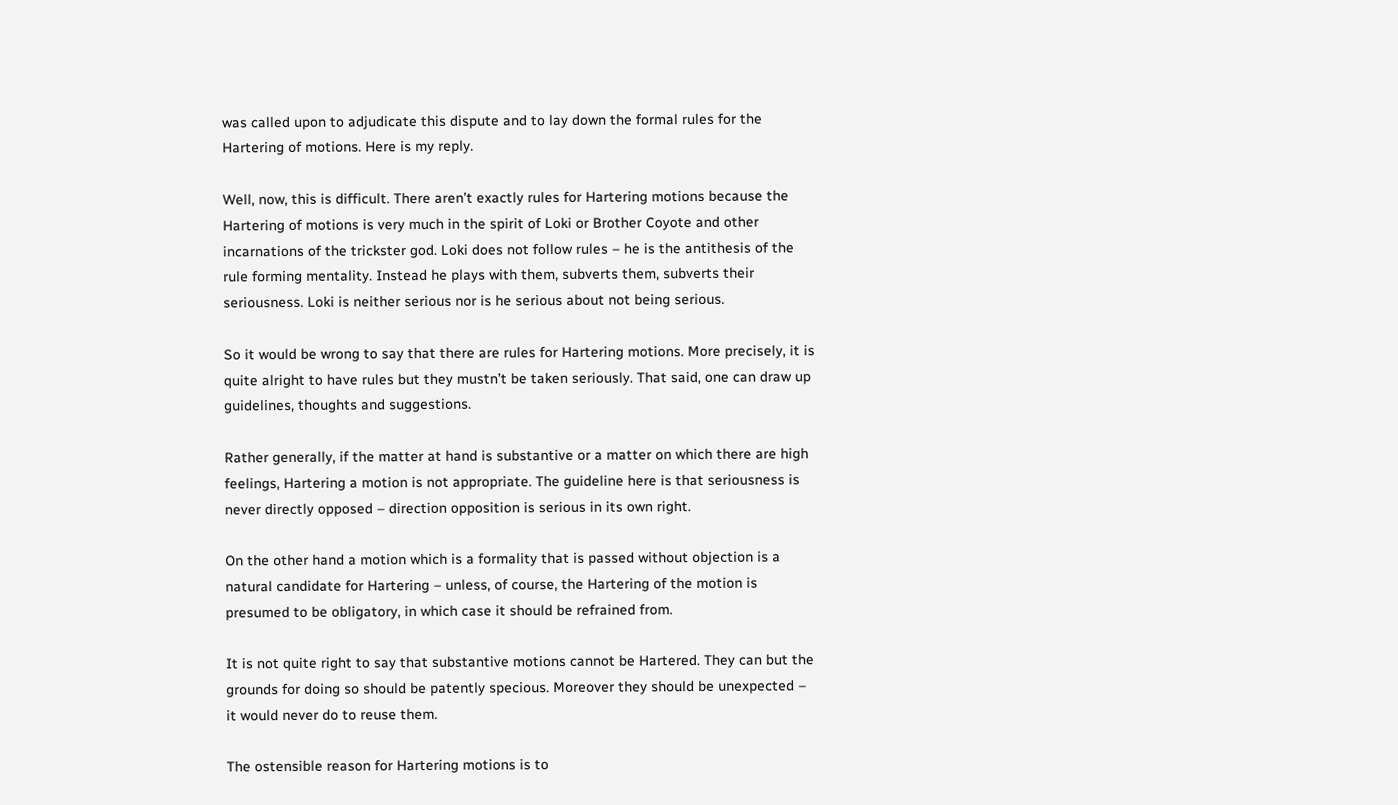was called upon to adjudicate this dispute and to lay down the formal rules for the Hartering of motions. Here is my reply.

Well, now, this is difficult. There aren’t exactly rules for Hartering motions because the Hartering of motions is very much in the spirit of Loki or Brother Coyote and other incarnations of the trickster god. Loki does not follow rules – he is the antithesis of the rule forming mentality. Instead he plays with them, subverts them, subverts their seriousness. Loki is neither serious nor is he serious about not being serious.

So it would be wrong to say that there are rules for Hartering motions. More precisely, it is quite alright to have rules but they mustn’t be taken seriously. That said, one can draw up guidelines, thoughts and suggestions.

Rather generally, if the matter at hand is substantive or a matter on which there are high feelings, Hartering a motion is not appropriate. The guideline here is that seriousness is never directly opposed – direction opposition is serious in its own right.

On the other hand a motion which is a formality that is passed without objection is a natural candidate for Hartering – unless, of course, the Hartering of the motion is presumed to be obligatory, in which case it should be refrained from.

It is not quite right to say that substantive motions cannot be Hartered. They can but the grounds for doing so should be patently specious. Moreover they should be unexpected – it would never do to reuse them.

The ostensible reason for Hartering motions is to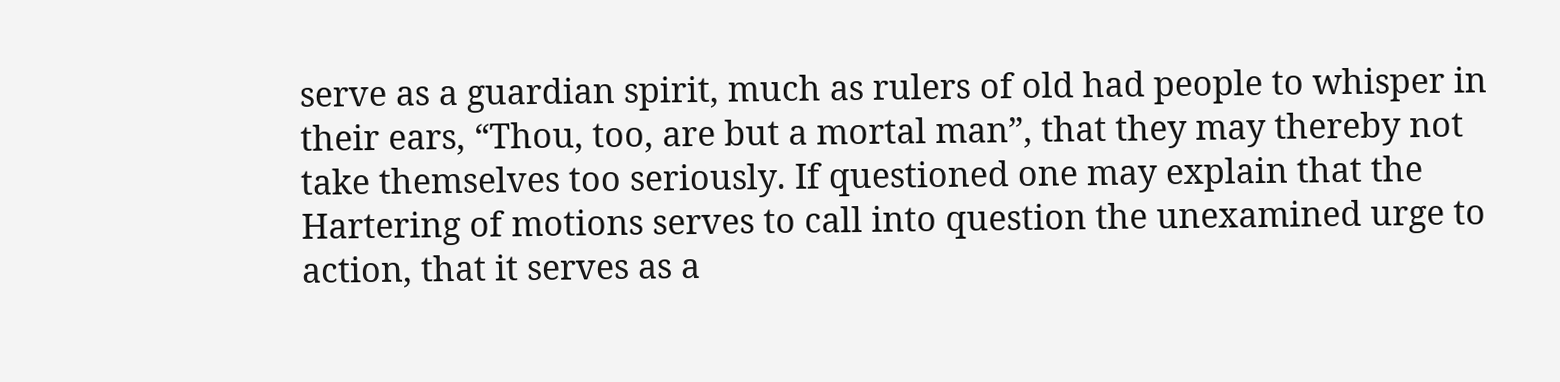serve as a guardian spirit, much as rulers of old had people to whisper in their ears, “Thou, too, are but a mortal man”, that they may thereby not take themselves too seriously. If questioned one may explain that the Hartering of motions serves to call into question the unexamined urge to action, that it serves as a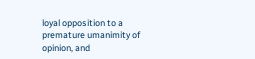loyal opposition to a premature umanimity of opinion, and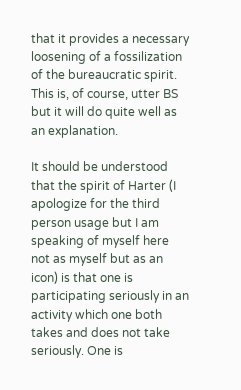that it provides a necessary loosening of a fossilization of the bureaucratic spirit. This is, of course, utter BS but it will do quite well as an explanation.

It should be understood that the spirit of Harter (I apologize for the third person usage but I am speaking of myself here not as myself but as an icon) is that one is participating seriously in an activity which one both takes and does not take seriously. One is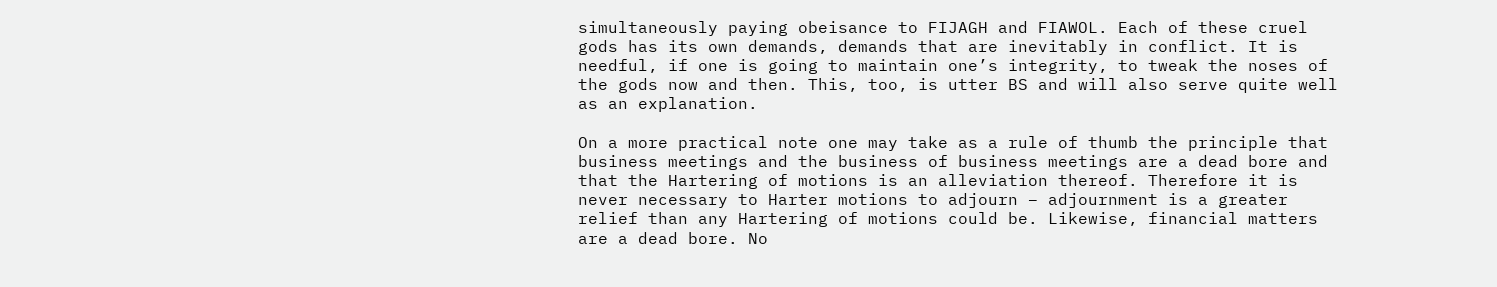simultaneously paying obeisance to FIJAGH and FIAWOL. Each of these cruel gods has its own demands, demands that are inevitably in conflict. It is needful, if one is going to maintain one’s integrity, to tweak the noses of the gods now and then. This, too, is utter BS and will also serve quite well as an explanation.

On a more practical note one may take as a rule of thumb the principle that business meetings and the business of business meetings are a dead bore and that the Hartering of motions is an alleviation thereof. Therefore it is never necessary to Harter motions to adjourn – adjournment is a greater relief than any Hartering of motions could be. Likewise, financial matters are a dead bore. No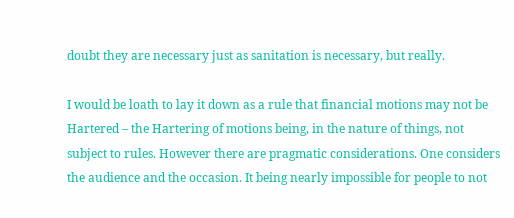doubt they are necessary just as sanitation is necessary, but really.

I would be loath to lay it down as a rule that financial motions may not be Hartered – the Hartering of motions being, in the nature of things, not subject to rules. However there are pragmatic considerations. One considers the audience and the occasion. It being nearly impossible for people to not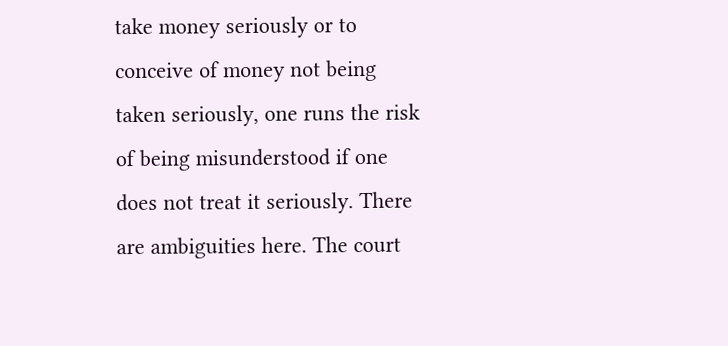take money seriously or to conceive of money not being taken seriously, one runs the risk of being misunderstood if one does not treat it seriously. There are ambiguities here. The court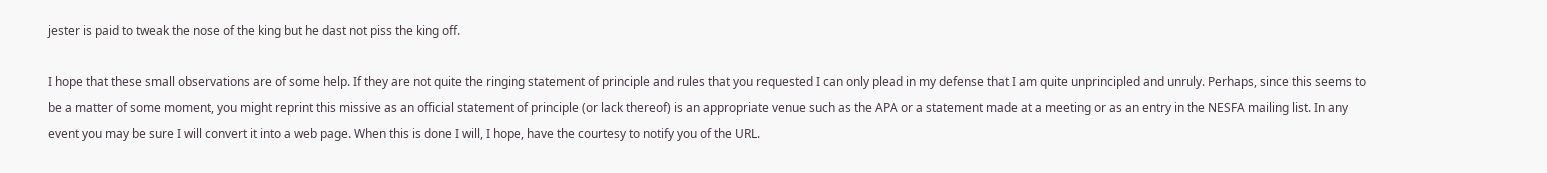jester is paid to tweak the nose of the king but he dast not piss the king off.

I hope that these small observations are of some help. If they are not quite the ringing statement of principle and rules that you requested I can only plead in my defense that I am quite unprincipled and unruly. Perhaps, since this seems to be a matter of some moment, you might reprint this missive as an official statement of principle (or lack thereof) is an appropriate venue such as the APA or a statement made at a meeting or as an entry in the NESFA mailing list. In any event you may be sure I will convert it into a web page. When this is done I will, I hope, have the courtesy to notify you of the URL.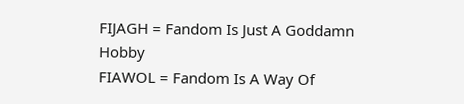FIJAGH = Fandom Is Just A Goddamn Hobby
FIAWOL = Fandom Is A Way Of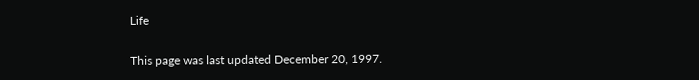Life

This page was last updated December 20, 1997.